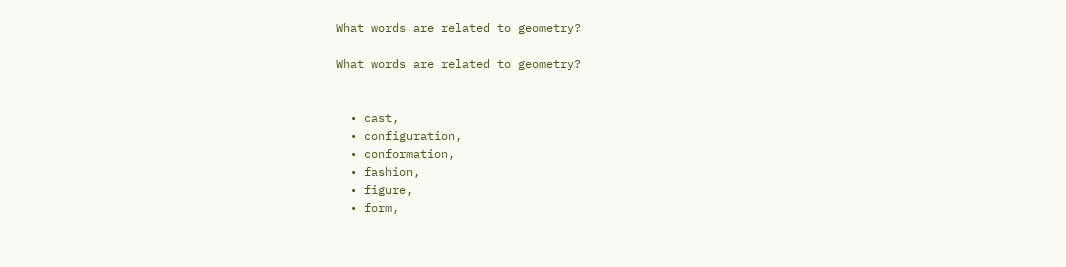What words are related to geometry?

What words are related to geometry?


  • cast,
  • configuration,
  • conformation,
  • fashion,
  • figure,
  • form,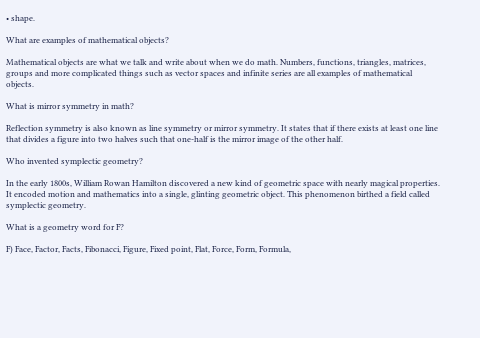• shape.

What are examples of mathematical objects?

Mathematical objects are what we talk and write about when we do math. Numbers, functions, triangles, matrices, groups and more complicated things such as vector spaces and infinite series are all examples of mathematical objects.

What is mirror symmetry in math?

Reflection symmetry is also known as line symmetry or mirror symmetry. It states that if there exists at least one line that divides a figure into two halves such that one-half is the mirror image of the other half.

Who invented symplectic geometry?

In the early 1800s, William Rowan Hamilton discovered a new kind of geometric space with nearly magical properties. It encoded motion and mathematics into a single, glinting geometric object. This phenomenon birthed a field called symplectic geometry.

What is a geometry word for F?

F) Face, Factor, Facts, Fibonacci, Figure, Fixed point, Flat, Force, Form, Formula,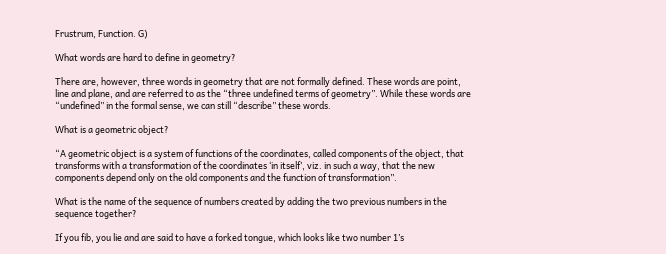Frustrum, Function. G)

What words are hard to define in geometry?

There are, however, three words in geometry that are not formally defined. These words are point, line and plane, and are referred to as the “three undefined terms of geometry”. While these words are “undefined” in the formal sense, we can still “describe” these words.

What is a geometric object?

“A geometric object is a system of functions of the coordinates, called components of the object, that transforms with a transformation of the coordinates ‘in itself’, viz. in such a way, that the new components depend only on the old components and the function of transformation”.

What is the name of the sequence of numbers created by adding the two previous numbers in the sequence together?

If you fib, you lie and are said to have a forked tongue, which looks like two number 1’s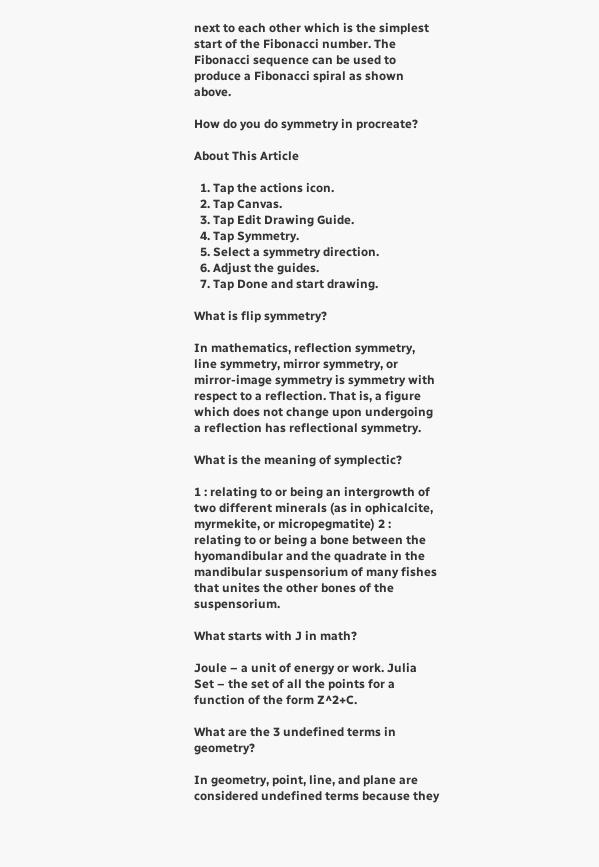next to each other which is the simplest start of the Fibonacci number. The Fibonacci sequence can be used to produce a Fibonacci spiral as shown above.

How do you do symmetry in procreate?

About This Article

  1. Tap the actions icon.
  2. Tap Canvas.
  3. Tap Edit Drawing Guide.
  4. Tap Symmetry.
  5. Select a symmetry direction.
  6. Adjust the guides.
  7. Tap Done and start drawing.

What is flip symmetry?

In mathematics, reflection symmetry, line symmetry, mirror symmetry, or mirror-image symmetry is symmetry with respect to a reflection. That is, a figure which does not change upon undergoing a reflection has reflectional symmetry.

What is the meaning of symplectic?

1 : relating to or being an intergrowth of two different minerals (as in ophicalcite, myrmekite, or micropegmatite) 2 : relating to or being a bone between the hyomandibular and the quadrate in the mandibular suspensorium of many fishes that unites the other bones of the suspensorium.

What starts with J in math?

Joule – a unit of energy or work. Julia Set – the set of all the points for a function of the form Z^2+C.

What are the 3 undefined terms in geometry?

In geometry, point, line, and plane are considered undefined terms because they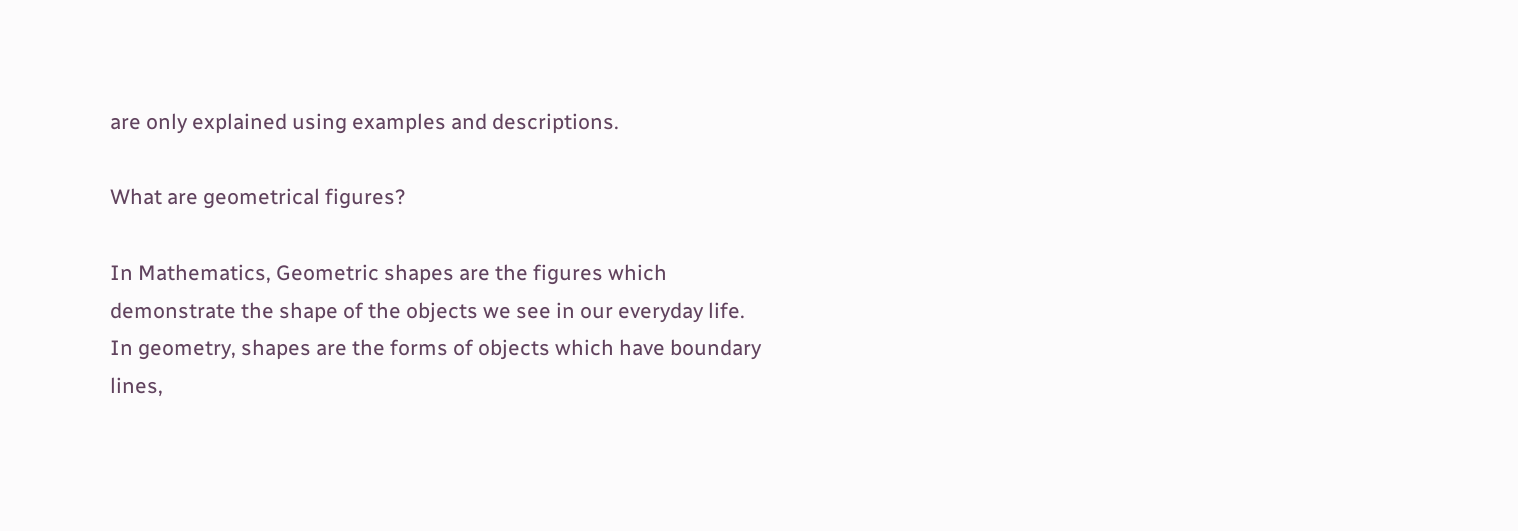are only explained using examples and descriptions.

What are geometrical figures?

In Mathematics, Geometric shapes are the figures which demonstrate the shape of the objects we see in our everyday life. In geometry, shapes are the forms of objects which have boundary lines,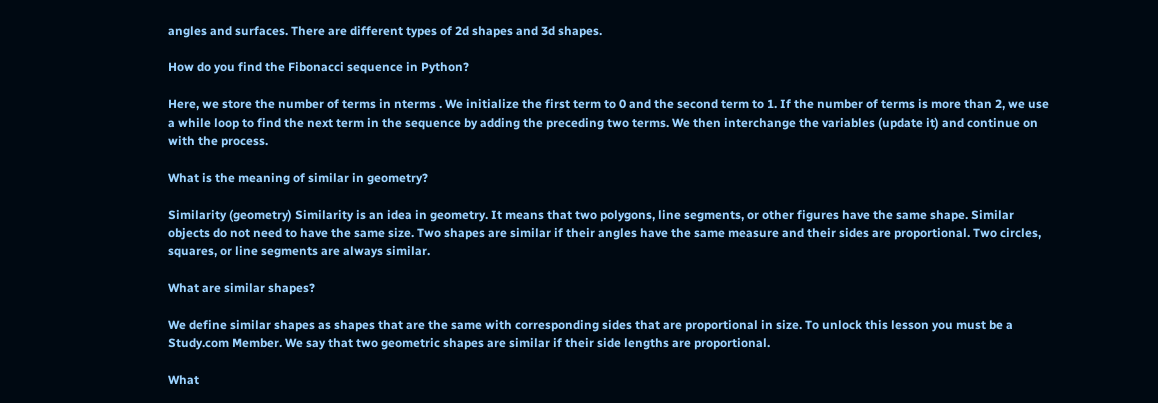angles and surfaces. There are different types of 2d shapes and 3d shapes.

How do you find the Fibonacci sequence in Python?

Here, we store the number of terms in nterms . We initialize the first term to 0 and the second term to 1. If the number of terms is more than 2, we use a while loop to find the next term in the sequence by adding the preceding two terms. We then interchange the variables (update it) and continue on with the process.

What is the meaning of similar in geometry?

Similarity (geometry) Similarity is an idea in geometry. It means that two polygons, line segments, or other figures have the same shape. Similar objects do not need to have the same size. Two shapes are similar if their angles have the same measure and their sides are proportional. Two circles, squares, or line segments are always similar.

What are similar shapes?

We define similar shapes as shapes that are the same with corresponding sides that are proportional in size. To unlock this lesson you must be a Study.com Member. We say that two geometric shapes are similar if their side lengths are proportional.

What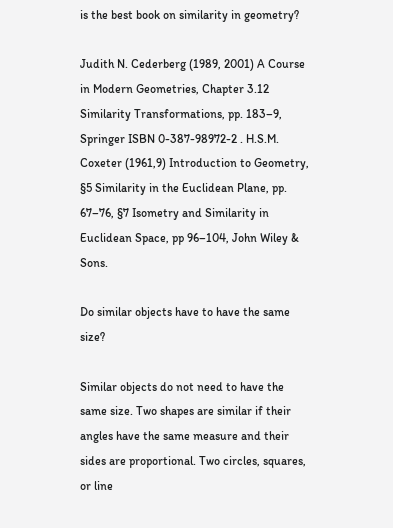is the best book on similarity in geometry?

Judith N. Cederberg (1989, 2001) A Course in Modern Geometries, Chapter 3.12 Similarity Transformations, pp. 183–9, Springer ISBN 0-387-98972-2 . H.S.M. Coxeter (1961,9) Introduction to Geometry, §5 Similarity in the Euclidean Plane, pp. 67–76, §7 Isometry and Similarity in Euclidean Space, pp 96–104, John Wiley & Sons.

Do similar objects have to have the same size?

Similar objects do not need to have the same size. Two shapes are similar if their angles have the same measure and their sides are proportional. Two circles, squares, or line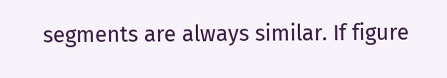segments are always similar. If figure